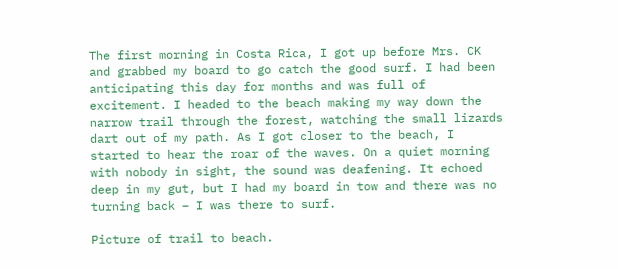The first morning in Costa Rica, I got up before Mrs. CK and grabbed my board to go catch the good surf. I had been anticipating this day for months and was full of excitement. I headed to the beach making my way down the narrow trail through the forest, watching the small lizards dart out of my path. As I got closer to the beach, I started to hear the roar of the waves. On a quiet morning with nobody in sight, the sound was deafening. It echoed deep in my gut, but I had my board in tow and there was no turning back – I was there to surf.

Picture of trail to beach.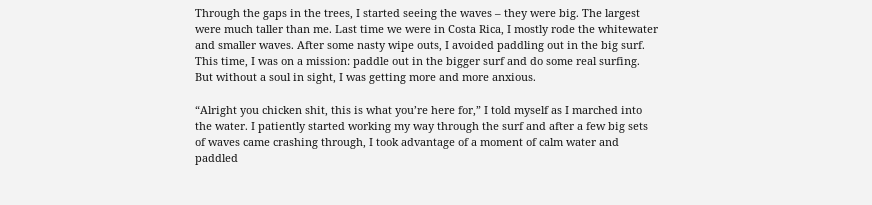Through the gaps in the trees, I started seeing the waves – they were big. The largest were much taller than me. Last time we were in Costa Rica, I mostly rode the whitewater and smaller waves. After some nasty wipe outs, I avoided paddling out in the big surf. This time, I was on a mission: paddle out in the bigger surf and do some real surfing. But without a soul in sight, I was getting more and more anxious.

“Alright you chicken shit, this is what you’re here for,” I told myself as I marched into the water. I patiently started working my way through the surf and after a few big sets of waves came crashing through, I took advantage of a moment of calm water and paddled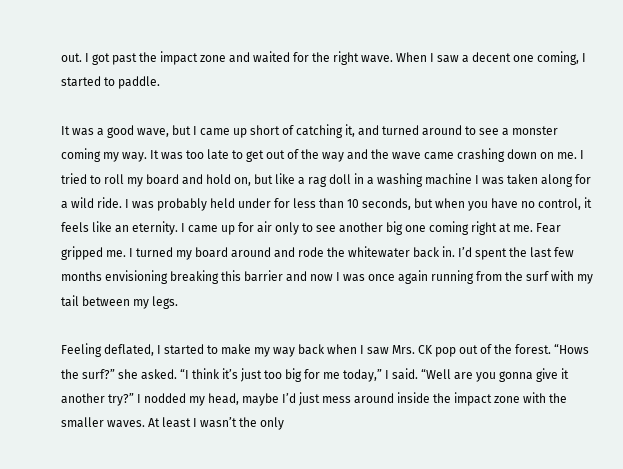out. I got past the impact zone and waited for the right wave. When I saw a decent one coming, I started to paddle.

It was a good wave, but I came up short of catching it, and turned around to see a monster coming my way. It was too late to get out of the way and the wave came crashing down on me. I tried to roll my board and hold on, but like a rag doll in a washing machine I was taken along for a wild ride. I was probably held under for less than 10 seconds, but when you have no control, it feels like an eternity. I came up for air only to see another big one coming right at me. Fear gripped me. I turned my board around and rode the whitewater back in. I’d spent the last few months envisioning breaking this barrier and now I was once again running from the surf with my tail between my legs.

Feeling deflated, I started to make my way back when I saw Mrs. CK pop out of the forest. “Hows the surf?” she asked. “I think it’s just too big for me today,” I said. “Well are you gonna give it another try?” I nodded my head, maybe I’d just mess around inside the impact zone with the smaller waves. At least I wasn’t the only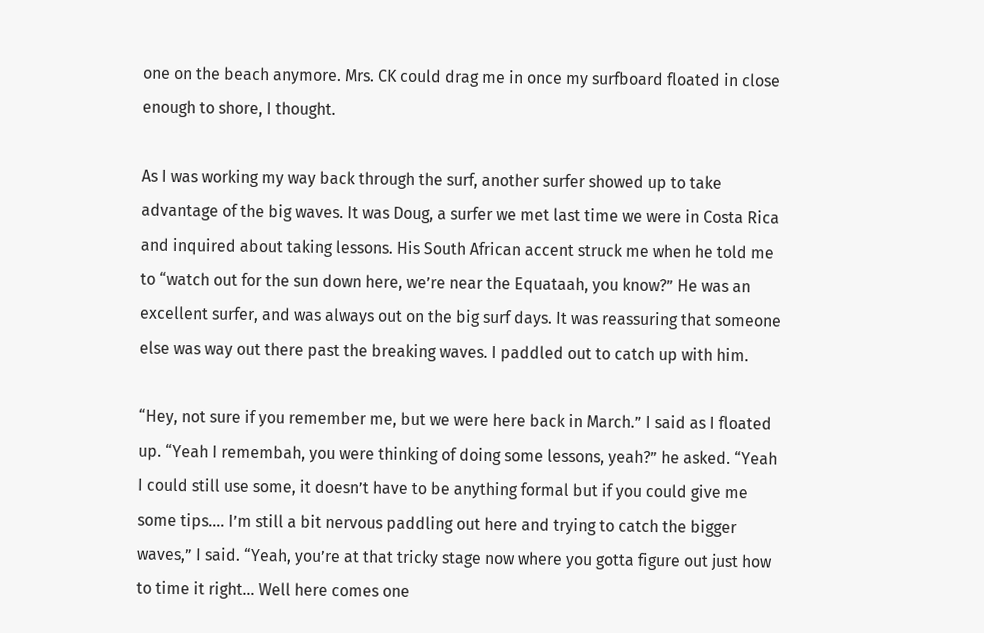one on the beach anymore. Mrs. CK could drag me in once my surfboard floated in close enough to shore, I thought.

As I was working my way back through the surf, another surfer showed up to take advantage of the big waves. It was Doug, a surfer we met last time we were in Costa Rica and inquired about taking lessons. His South African accent struck me when he told me to “watch out for the sun down here, we’re near the Equataah, you know?” He was an excellent surfer, and was always out on the big surf days. It was reassuring that someone else was way out there past the breaking waves. I paddled out to catch up with him.

“Hey, not sure if you remember me, but we were here back in March.” I said as I floated up. “Yeah I remembah, you were thinking of doing some lessons, yeah?” he asked. “Yeah I could still use some, it doesn’t have to be anything formal but if you could give me some tips…. I’m still a bit nervous paddling out here and trying to catch the bigger waves,” I said. “Yeah, you’re at that tricky stage now where you gotta figure out just how to time it right… Well here comes one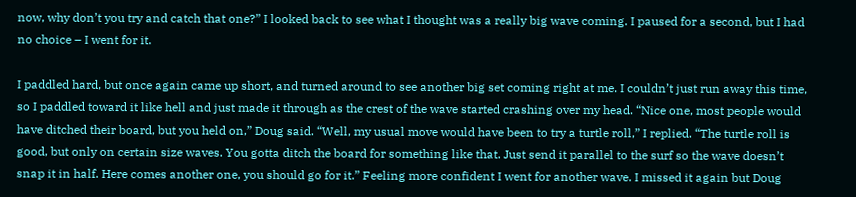now, why don’t you try and catch that one?” I looked back to see what I thought was a really big wave coming. I paused for a second, but I had no choice – I went for it.

I paddled hard, but once again came up short, and turned around to see another big set coming right at me. I couldn’t just run away this time, so I paddled toward it like hell and just made it through as the crest of the wave started crashing over my head. “Nice one, most people would have ditched their board, but you held on,” Doug said. “Well, my usual move would have been to try a turtle roll,” I replied. “The turtle roll is good, but only on certain size waves. You gotta ditch the board for something like that. Just send it parallel to the surf so the wave doesn’t snap it in half. Here comes another one, you should go for it.” Feeling more confident I went for another wave. I missed it again but Doug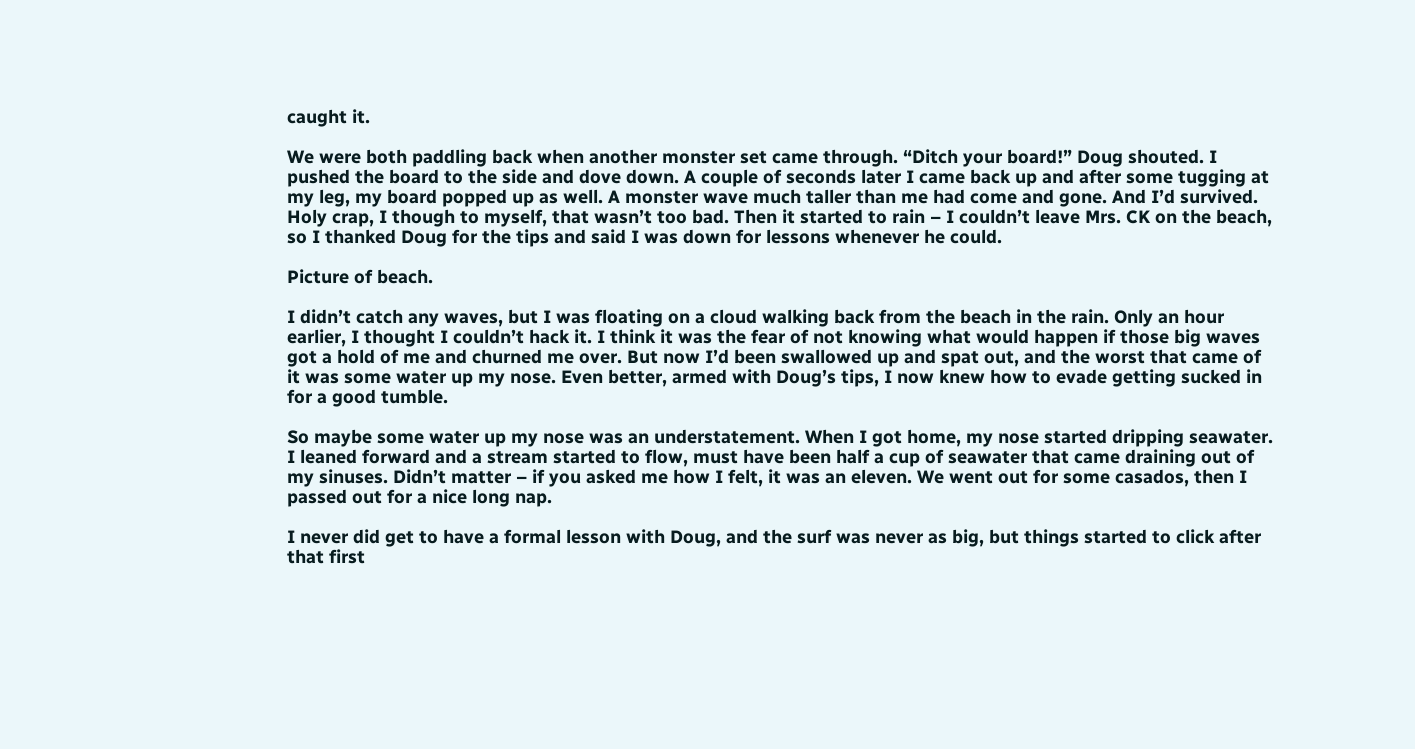caught it.

We were both paddling back when another monster set came through. “Ditch your board!” Doug shouted. I pushed the board to the side and dove down. A couple of seconds later I came back up and after some tugging at my leg, my board popped up as well. A monster wave much taller than me had come and gone. And I’d survived. Holy crap, I though to myself, that wasn’t too bad. Then it started to rain – I couldn’t leave Mrs. CK on the beach, so I thanked Doug for the tips and said I was down for lessons whenever he could.

Picture of beach.

I didn’t catch any waves, but I was floating on a cloud walking back from the beach in the rain. Only an hour earlier, I thought I couldn’t hack it. I think it was the fear of not knowing what would happen if those big waves got a hold of me and churned me over. But now I’d been swallowed up and spat out, and the worst that came of it was some water up my nose. Even better, armed with Doug’s tips, I now knew how to evade getting sucked in for a good tumble.

So maybe some water up my nose was an understatement. When I got home, my nose started dripping seawater. I leaned forward and a stream started to flow, must have been half a cup of seawater that came draining out of my sinuses. Didn’t matter – if you asked me how I felt, it was an eleven. We went out for some casados, then I passed out for a nice long nap.

I never did get to have a formal lesson with Doug, and the surf was never as big, but things started to click after that first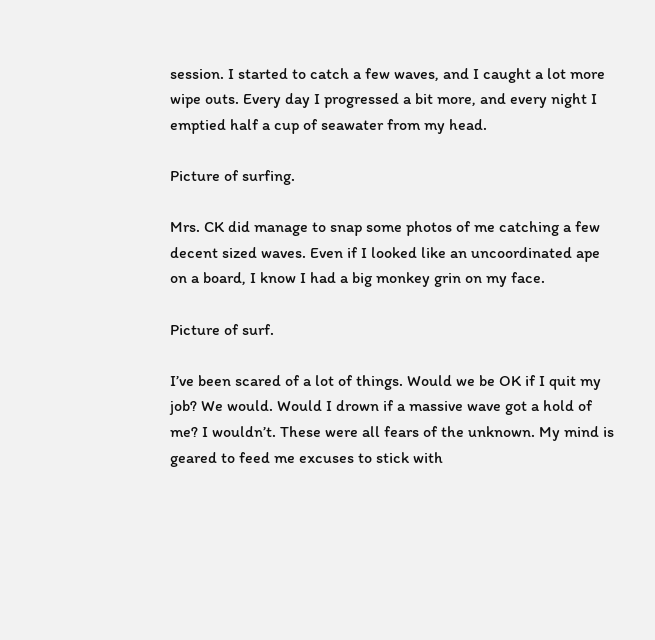session. I started to catch a few waves, and I caught a lot more wipe outs. Every day I progressed a bit more, and every night I emptied half a cup of seawater from my head.

Picture of surfing.

Mrs. CK did manage to snap some photos of me catching a few decent sized waves. Even if I looked like an uncoordinated ape on a board, I know I had a big monkey grin on my face.

Picture of surf.

I’ve been scared of a lot of things. Would we be OK if I quit my job? We would. Would I drown if a massive wave got a hold of me? I wouldn’t. These were all fears of the unknown. My mind is geared to feed me excuses to stick with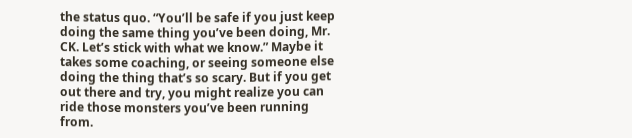the status quo. “You’ll be safe if you just keep doing the same thing you’ve been doing, Mr. CK. Let’s stick with what we know.” Maybe it takes some coaching, or seeing someone else doing the thing that’s so scary. But if you get out there and try, you might realize you can ride those monsters you’ve been running from.